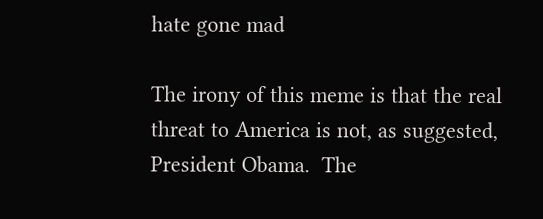hate gone mad

The irony of this meme is that the real threat to America is not, as suggested, President Obama.  The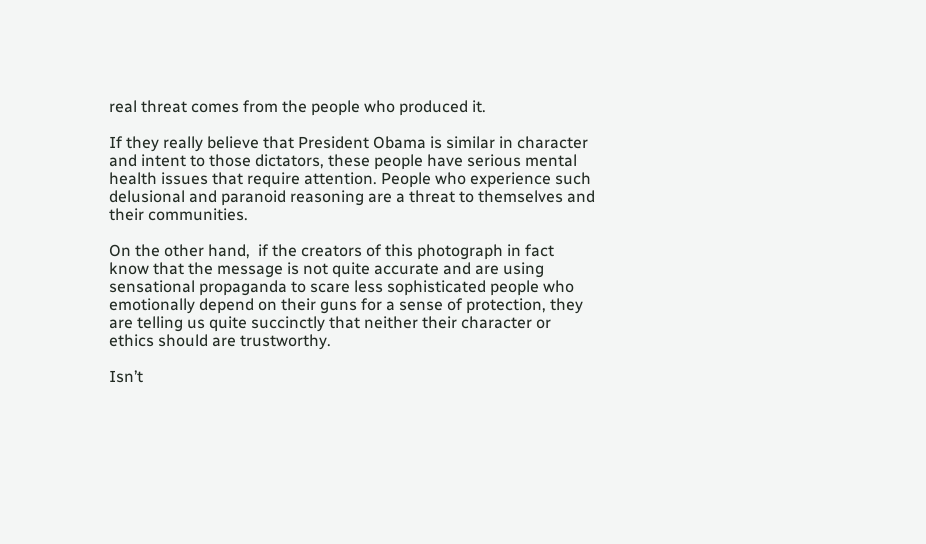real threat comes from the people who produced it.

If they really believe that President Obama is similar in character and intent to those dictators, these people have serious mental health issues that require attention. People who experience such delusional and paranoid reasoning are a threat to themselves and their communities.

On the other hand,  if the creators of this photograph in fact know that the message is not quite accurate and are using sensational propaganda to scare less sophisticated people who emotionally depend on their guns for a sense of protection, they are telling us quite succinctly that neither their character or ethics should are trustworthy.

Isn’t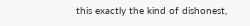this exactly the kind of dishonest,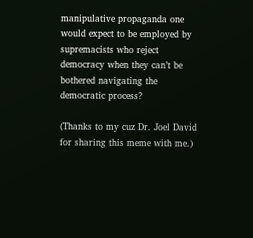manipulative propaganda one would expect to be employed by supremacists who reject democracy when they can’t be bothered navigating the democratic process?

(Thanks to my cuz Dr. Joel David for sharing this meme with me.)